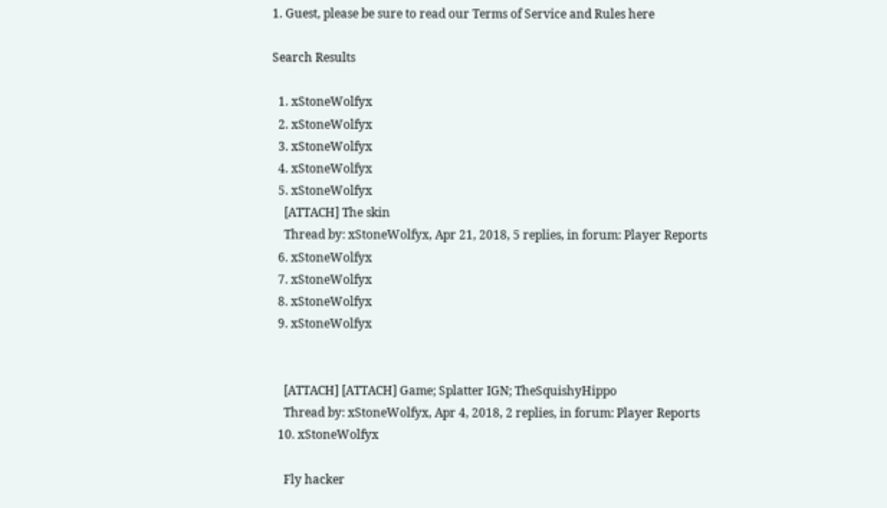1. Guest, please be sure to read our Terms of Service and Rules here

Search Results

  1. xStoneWolfyx
  2. xStoneWolfyx
  3. xStoneWolfyx
  4. xStoneWolfyx
  5. xStoneWolfyx
    [ATTACH] The skin
    Thread by: xStoneWolfyx, Apr 21, 2018, 5 replies, in forum: Player Reports
  6. xStoneWolfyx
  7. xStoneWolfyx
  8. xStoneWolfyx
  9. xStoneWolfyx


    [ATTACH] [ATTACH] Game; Splatter IGN; TheSquishyHippo
    Thread by: xStoneWolfyx, Apr 4, 2018, 2 replies, in forum: Player Reports
  10. xStoneWolfyx

    Fly hacker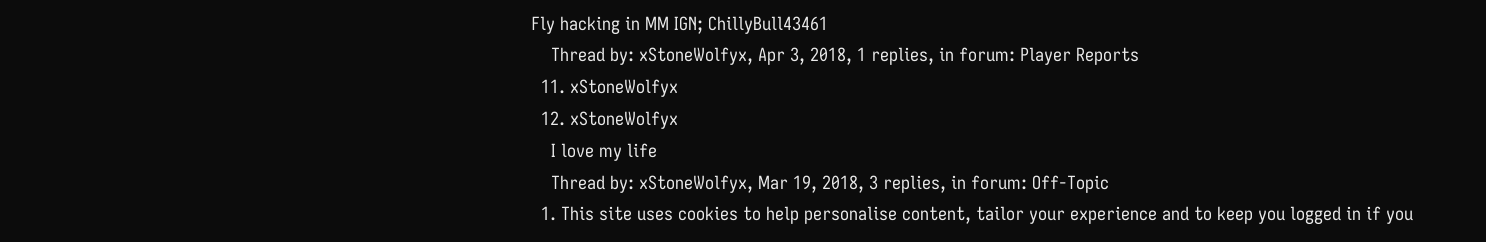Fly hacking in MM IGN; ChillyBull43461
    Thread by: xStoneWolfyx, Apr 3, 2018, 1 replies, in forum: Player Reports
  11. xStoneWolfyx
  12. xStoneWolfyx
    I love my life
    Thread by: xStoneWolfyx, Mar 19, 2018, 3 replies, in forum: Off-Topic
  1. This site uses cookies to help personalise content, tailor your experience and to keep you logged in if you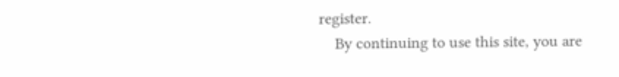register.
    By continuing to use this site, you are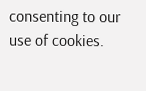consenting to our use of cookies.